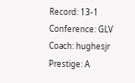Record: 13-1 Conference: GLV Coach: hughesjr Prestige: A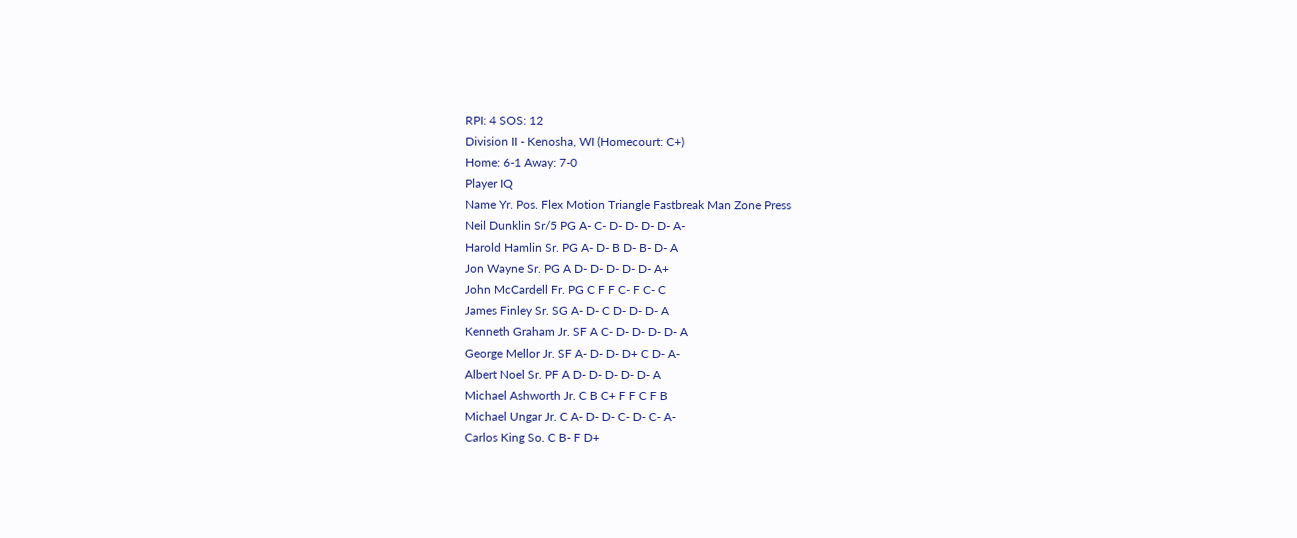RPI: 4 SOS: 12
Division II - Kenosha, WI (Homecourt: C+)
Home: 6-1 Away: 7-0
Player IQ
Name Yr. Pos. Flex Motion Triangle Fastbreak Man Zone Press
Neil Dunklin Sr/5 PG A- C- D- D- D- D- A-
Harold Hamlin Sr. PG A- D- B D- B- D- A
Jon Wayne Sr. PG A D- D- D- D- D- A+
John McCardell Fr. PG C F F C- F C- C
James Finley Sr. SG A- D- C D- D- D- A
Kenneth Graham Jr. SF A C- D- D- D- D- A
George Mellor Jr. SF A- D- D- D+ C D- A-
Albert Noel Sr. PF A D- D- D- D- D- A
Michael Ashworth Jr. C B C+ F F C F B
Michael Ungar Jr. C A- D- D- C- D- C- A-
Carlos King So. C B- F D+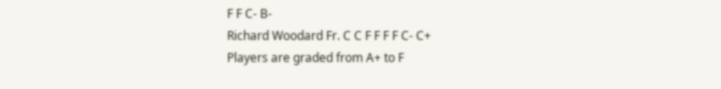F F C- B-
Richard Woodard Fr. C C F F F F C- C+
Players are graded from A+ to F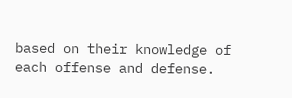based on their knowledge of each offense and defense.